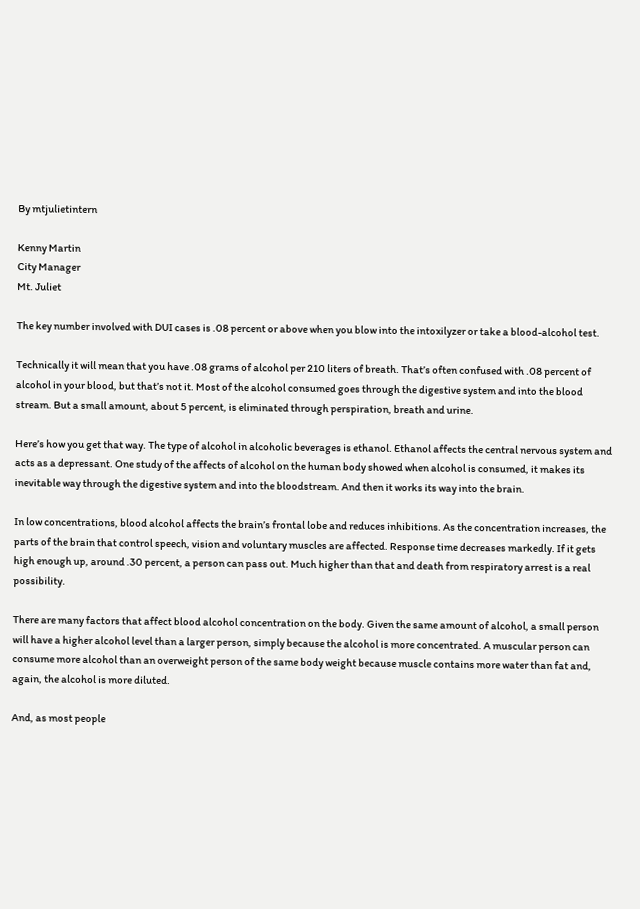By mtjulietintern

Kenny Martin
City Manager
Mt. Juliet

The key number involved with DUI cases is .08 percent or above when you blow into the intoxilyzer or take a blood-alcohol test.

Technically it will mean that you have .08 grams of alcohol per 210 liters of breath. That’s often confused with .08 percent of alcohol in your blood, but that’s not it. Most of the alcohol consumed goes through the digestive system and into the blood stream. But a small amount, about 5 percent, is eliminated through perspiration, breath and urine.

Here’s how you get that way. The type of alcohol in alcoholic beverages is ethanol. Ethanol affects the central nervous system and acts as a depressant. One study of the affects of alcohol on the human body showed when alcohol is consumed, it makes its inevitable way through the digestive system and into the bloodstream. And then it works its way into the brain.

In low concentrations, blood alcohol affects the brain’s frontal lobe and reduces inhibitions. As the concentration increases, the parts of the brain that control speech, vision and voluntary muscles are affected. Response time decreases markedly. If it gets high enough up, around .30 percent, a person can pass out. Much higher than that and death from respiratory arrest is a real possibility.

There are many factors that affect blood alcohol concentration on the body. Given the same amount of alcohol, a small person will have a higher alcohol level than a larger person, simply because the alcohol is more concentrated. A muscular person can consume more alcohol than an overweight person of the same body weight because muscle contains more water than fat and, again, the alcohol is more diluted.

And, as most people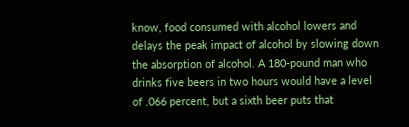know, food consumed with alcohol lowers and delays the peak impact of alcohol by slowing down the absorption of alcohol. A 180-pound man who drinks five beers in two hours would have a level of .066 percent, but a sixth beer puts that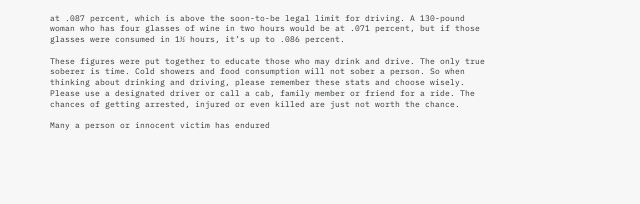at .087 percent, which is above the soon-to-be legal limit for driving. A 130-pound woman who has four glasses of wine in two hours would be at .071 percent, but if those glasses were consumed in 1½ hours, it’s up to .086 percent.

These figures were put together to educate those who may drink and drive. The only true soberer is time. Cold showers and food consumption will not sober a person. So when thinking about drinking and driving, please remember these stats and choose wisely. Please use a designated driver or call a cab, family member or friend for a ride. The chances of getting arrested, injured or even killed are just not worth the chance.

Many a person or innocent victim has endured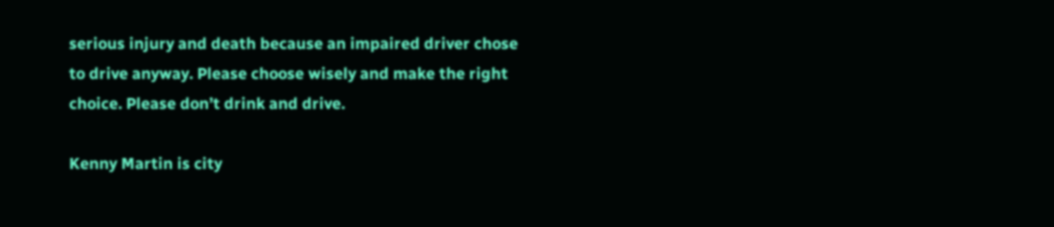serious injury and death because an impaired driver chose to drive anyway. Please choose wisely and make the right choice. Please don’t drink and drive.

Kenny Martin is city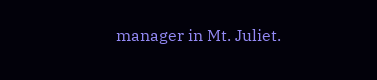manager in Mt. Juliet.